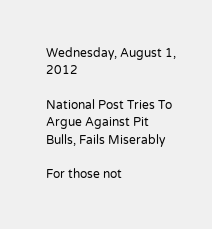Wednesday, August 1, 2012

National Post Tries To Argue Against Pit Bulls, Fails Miserably

For those not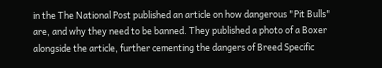in the The National Post published an article on how dangerous "Pit Bulls" are, and why they need to be banned. They published a photo of a Boxer alongside the article, further cementing the dangers of Breed Specific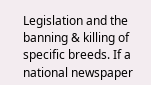Legislation and the banning & killing of specific breeds. If a national newspaper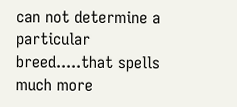can not determine a particular breed.....that spells much more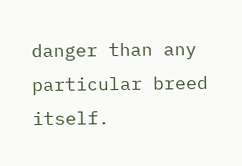danger than any particular breed itself.